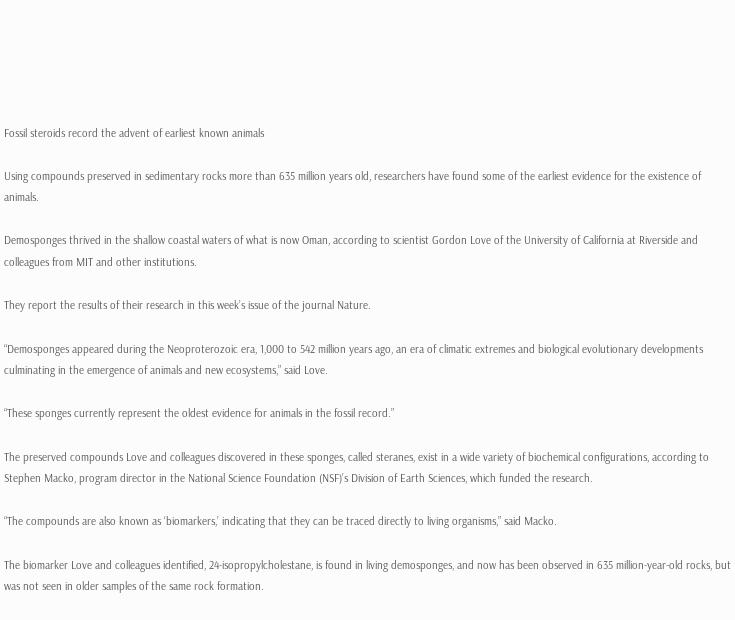Fossil steroids record the advent of earliest known animals

Using compounds preserved in sedimentary rocks more than 635 million years old, researchers have found some of the earliest evidence for the existence of animals.

Demosponges thrived in the shallow coastal waters of what is now Oman, according to scientist Gordon Love of the University of California at Riverside and colleagues from MIT and other institutions.

They report the results of their research in this week’s issue of the journal Nature.

“Demosponges appeared during the Neoproterozoic era, 1,000 to 542 million years ago, an era of climatic extremes and biological evolutionary developments culminating in the emergence of animals and new ecosystems,” said Love.

“These sponges currently represent the oldest evidence for animals in the fossil record.”

The preserved compounds Love and colleagues discovered in these sponges, called steranes, exist in a wide variety of biochemical configurations, according to Stephen Macko, program director in the National Science Foundation (NSF)’s Division of Earth Sciences, which funded the research.

“The compounds are also known as ‘biomarkers,’ indicating that they can be traced directly to living organisms,” said Macko.

The biomarker Love and colleagues identified, 24-isopropylcholestane, is found in living demosponges, and now has been observed in 635 million-year-old rocks, but was not seen in older samples of the same rock formation.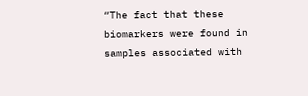“The fact that these biomarkers were found in samples associated with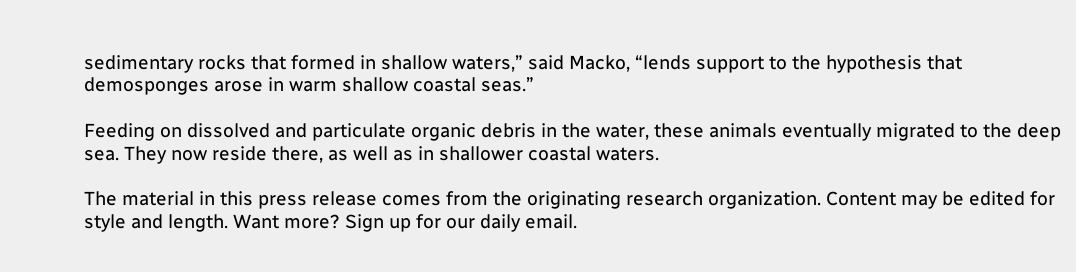sedimentary rocks that formed in shallow waters,” said Macko, “lends support to the hypothesis that demosponges arose in warm shallow coastal seas.”

Feeding on dissolved and particulate organic debris in the water, these animals eventually migrated to the deep sea. They now reside there, as well as in shallower coastal waters.

The material in this press release comes from the originating research organization. Content may be edited for style and length. Want more? Sign up for our daily email.